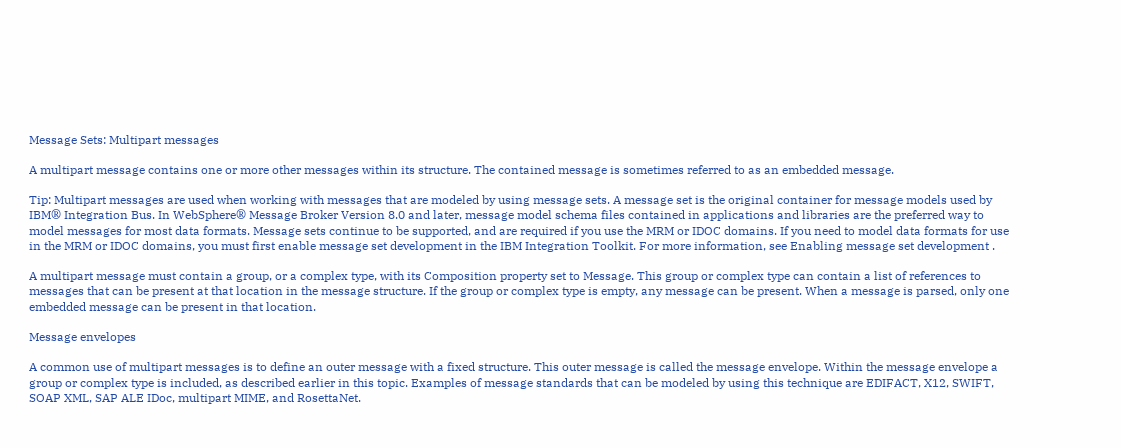Message Sets: Multipart messages

A multipart message contains one or more other messages within its structure. The contained message is sometimes referred to as an embedded message.

Tip: Multipart messages are used when working with messages that are modeled by using message sets. A message set is the original container for message models used by IBM® Integration Bus. In WebSphere® Message Broker Version 8.0 and later, message model schema files contained in applications and libraries are the preferred way to model messages for most data formats. Message sets continue to be supported, and are required if you use the MRM or IDOC domains. If you need to model data formats for use in the MRM or IDOC domains, you must first enable message set development in the IBM Integration Toolkit. For more information, see Enabling message set development .

A multipart message must contain a group, or a complex type, with its Composition property set to Message. This group or complex type can contain a list of references to messages that can be present at that location in the message structure. If the group or complex type is empty, any message can be present. When a message is parsed, only one embedded message can be present in that location.

Message envelopes

A common use of multipart messages is to define an outer message with a fixed structure. This outer message is called the message envelope. Within the message envelope a group or complex type is included, as described earlier in this topic. Examples of message standards that can be modeled by using this technique are EDIFACT, X12, SWIFT, SOAP XML, SAP ALE IDoc, multipart MIME, and RosettaNet.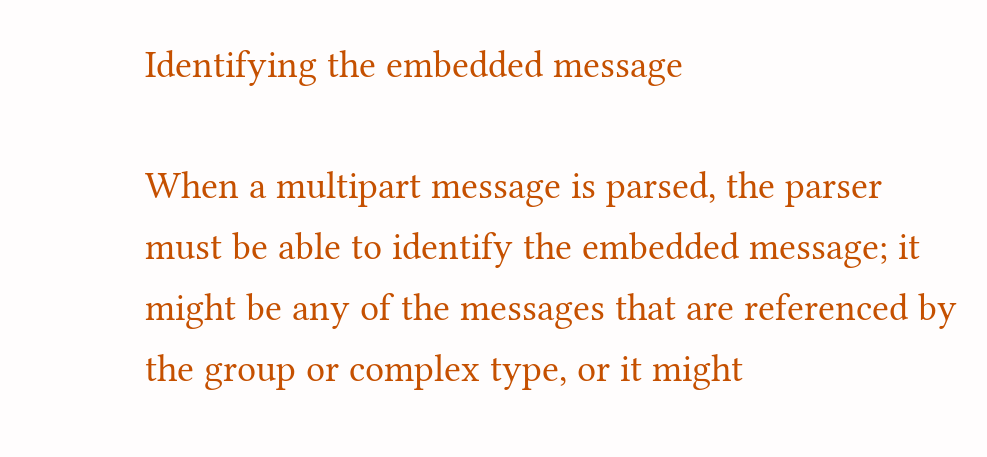Identifying the embedded message

When a multipart message is parsed, the parser must be able to identify the embedded message; it might be any of the messages that are referenced by the group or complex type, or it might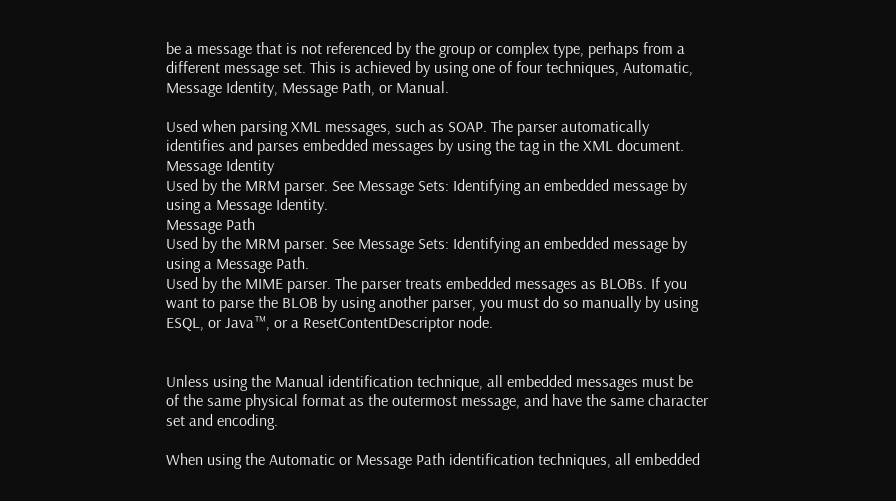be a message that is not referenced by the group or complex type, perhaps from a different message set. This is achieved by using one of four techniques, Automatic, Message Identity, Message Path, or Manual.

Used when parsing XML messages, such as SOAP. The parser automatically identifies and parses embedded messages by using the tag in the XML document.
Message Identity
Used by the MRM parser. See Message Sets: Identifying an embedded message by using a Message Identity.
Message Path
Used by the MRM parser. See Message Sets: Identifying an embedded message by using a Message Path.
Used by the MIME parser. The parser treats embedded messages as BLOBs. If you want to parse the BLOB by using another parser, you must do so manually by using ESQL, or Java™, or a ResetContentDescriptor node.


Unless using the Manual identification technique, all embedded messages must be of the same physical format as the outermost message, and have the same character set and encoding.

When using the Automatic or Message Path identification techniques, all embedded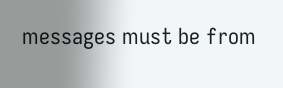messages must be from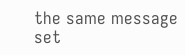the same message set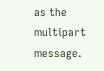as the multipart message.